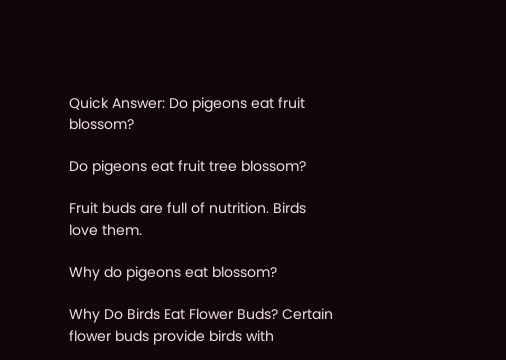Quick Answer: Do pigeons eat fruit blossom?

Do pigeons eat fruit tree blossom?

Fruit buds are full of nutrition. Birds love them.

Why do pigeons eat blossom?

Why Do Birds Eat Flower Buds? Certain flower buds provide birds with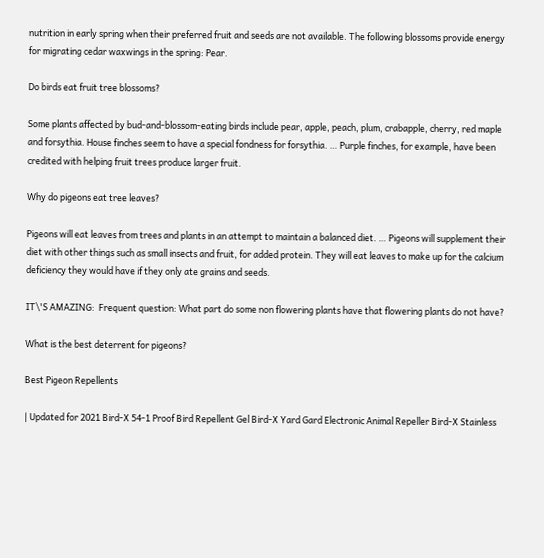nutrition in early spring when their preferred fruit and seeds are not available. The following blossoms provide energy for migrating cedar waxwings in the spring: Pear.

Do birds eat fruit tree blossoms?

Some plants affected by bud-and-blossom-eating birds include pear, apple, peach, plum, crabapple, cherry, red maple and forsythia. House finches seem to have a special fondness for forsythia. … Purple finches, for example, have been credited with helping fruit trees produce larger fruit.

Why do pigeons eat tree leaves?

Pigeons will eat leaves from trees and plants in an attempt to maintain a balanced diet. … Pigeons will supplement their diet with other things such as small insects and fruit, for added protein. They will eat leaves to make up for the calcium deficiency they would have if they only ate grains and seeds.

IT\'S AMAZING:  Frequent question: What part do some non flowering plants have that flowering plants do not have?

What is the best deterrent for pigeons?

Best Pigeon Repellents

| Updated for 2021 Bird-X 54-1 Proof Bird Repellent Gel Bird-X Yard Gard Electronic Animal Repeller Bird-X Stainless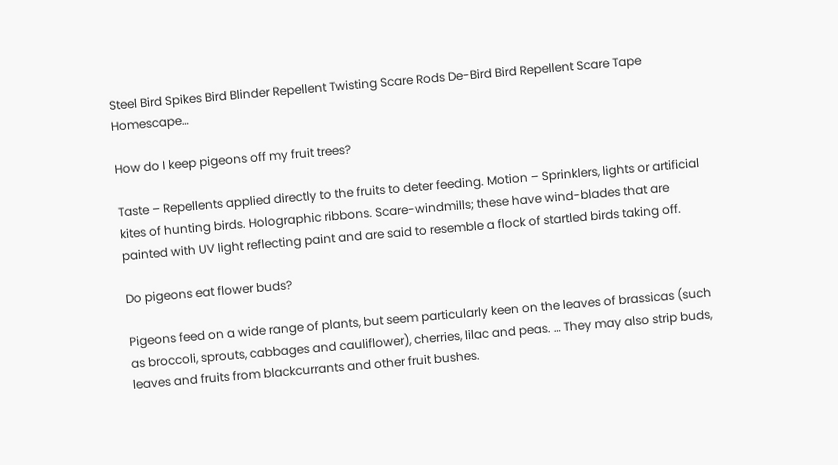Steel Bird Spikes Bird Blinder Repellent Twisting Scare Rods De-Bird Bird Repellent Scare Tape Homescape…

How do I keep pigeons off my fruit trees?

Taste – Repellents applied directly to the fruits to deter feeding. Motion – Sprinklers, lights or artificial kites of hunting birds. Holographic ribbons. Scare-windmills; these have wind-blades that are painted with UV light reflecting paint and are said to resemble a flock of startled birds taking off.

Do pigeons eat flower buds?

Pigeons feed on a wide range of plants, but seem particularly keen on the leaves of brassicas (such as broccoli, sprouts, cabbages and cauliflower), cherries, lilac and peas. … They may also strip buds, leaves and fruits from blackcurrants and other fruit bushes.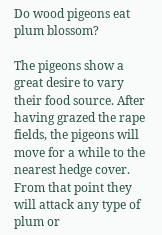Do wood pigeons eat plum blossom?

The pigeons show a great desire to vary their food source. After having grazed the rape fields, the pigeons will move for a while to the nearest hedge cover. From that point they will attack any type of plum or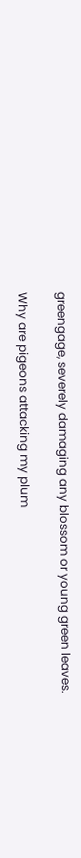greengage, severely damaging any blossom or young green leaves.

Why are pigeons attacking my plum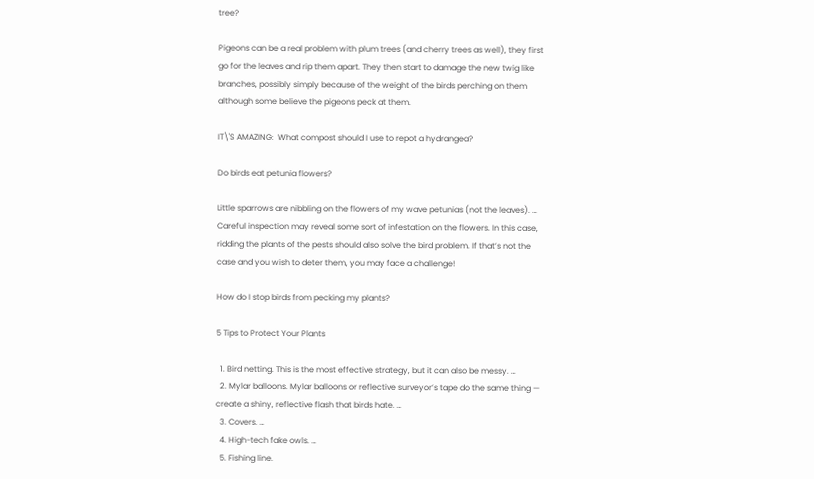tree?

Pigeons can be a real problem with plum trees (and cherry trees as well), they first go for the leaves and rip them apart. They then start to damage the new twig like branches, possibly simply because of the weight of the birds perching on them although some believe the pigeons peck at them.

IT\'S AMAZING:  What compost should I use to repot a hydrangea?

Do birds eat petunia flowers?

Little sparrows are nibbling on the flowers of my wave petunias (not the leaves). … Careful inspection may reveal some sort of infestation on the flowers. In this case, ridding the plants of the pests should also solve the bird problem. If that’s not the case and you wish to deter them, you may face a challenge!

How do I stop birds from pecking my plants?

5 Tips to Protect Your Plants

  1. Bird netting. This is the most effective strategy, but it can also be messy. …
  2. Mylar balloons. Mylar balloons or reflective surveyor’s tape do the same thing — create a shiny, reflective flash that birds hate. …
  3. Covers. …
  4. High-tech fake owls. …
  5. Fishing line.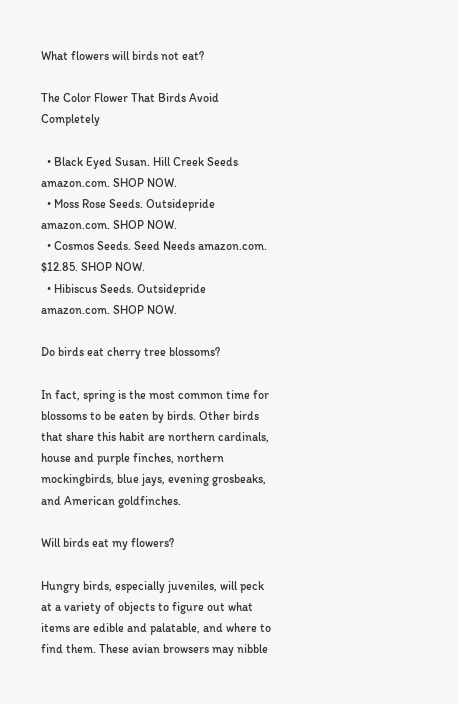What flowers will birds not eat?

The Color Flower That Birds Avoid Completely

  • Black Eyed Susan. Hill Creek Seeds amazon.com. SHOP NOW.
  • Moss Rose Seeds. Outsidepride amazon.com. SHOP NOW.
  • Cosmos Seeds. Seed Needs amazon.com. $12.85. SHOP NOW.
  • Hibiscus Seeds. Outsidepride amazon.com. SHOP NOW.

Do birds eat cherry tree blossoms?

In fact, spring is the most common time for blossoms to be eaten by birds. Other birds that share this habit are northern cardinals, house and purple finches, northern mockingbirds, blue jays, evening grosbeaks, and American goldfinches.

Will birds eat my flowers?

Hungry birds, especially juveniles, will peck at a variety of objects to figure out what items are edible and palatable, and where to find them. These avian browsers may nibble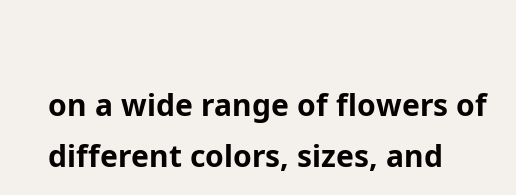on a wide range of flowers of different colors, sizes, and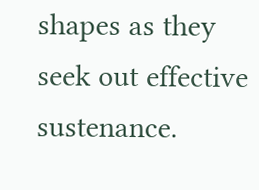shapes as they seek out effective sustenance.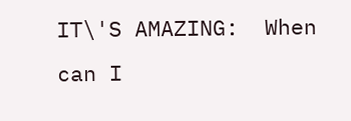IT\'S AMAZING:  When can I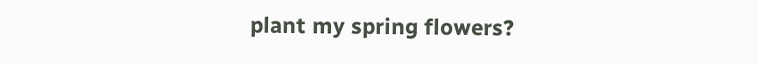plant my spring flowers?